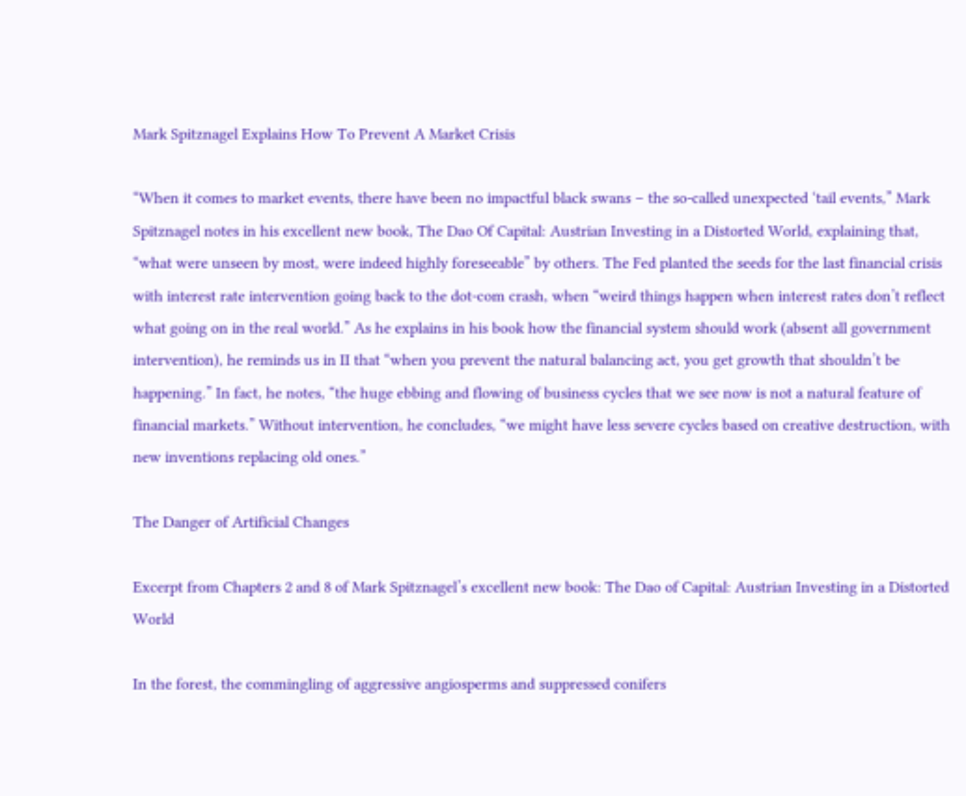Mark Spitznagel Explains How To Prevent A Market Crisis

“When it comes to market events, there have been no impactful black swans – the so-called unexpected ‘tail events,” Mark Spitznagel notes in his excellent new book, The Dao Of Capital: Austrian Investing in a Distorted World, explaining that, “what were unseen by most, were indeed highly foreseeable” by others. The Fed planted the seeds for the last financial crisis with interest rate intervention going back to the dot-com crash, when “weird things happen when interest rates don’t reflect what going on in the real world.” As he explains in his book how the financial system should work (absent all government intervention), he reminds us in II that “when you prevent the natural balancing act, you get growth that shouldn’t be happening.” In fact, he notes, “the huge ebbing and flowing of business cycles that we see now is not a natural feature of financial markets.” Without intervention, he concludes, “we might have less severe cycles based on creative destruction, with new inventions replacing old ones.”

The Danger of Artificial Changes

Excerpt from Chapters 2 and 8 of Mark Spitznagel’s excellent new book: The Dao of Capital: Austrian Investing in a Distorted World

In the forest, the commingling of aggressive angiosperms and suppressed conifers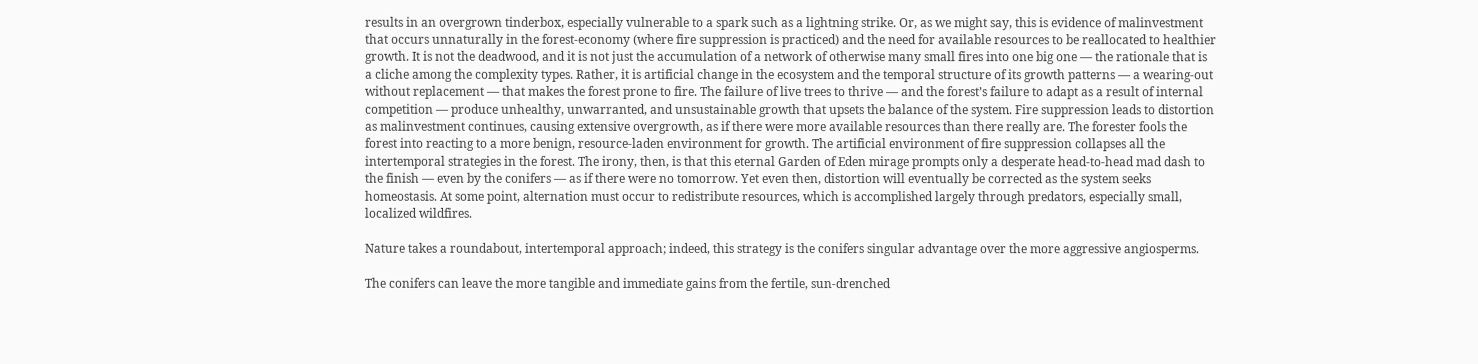results in an overgrown tinderbox, especially vulnerable to a spark such as a lightning strike. Or, as we might say, this is evidence of malinvestment that occurs unnaturally in the forest-economy (where fire suppression is practiced) and the need for available resources to be reallocated to healthier growth. It is not the deadwood, and it is not just the accumulation of a network of otherwise many small fires into one big one — the rationale that is a cliche among the complexity types. Rather, it is artificial change in the ecosystem and the temporal structure of its growth patterns — a wearing-out without replacement — that makes the forest prone to fire. The failure of live trees to thrive — and the forest’s failure to adapt as a result of internal competition — produce unhealthy, unwarranted, and unsustainable growth that upsets the balance of the system. Fire suppression leads to distortion as malinvestment continues, causing extensive overgrowth, as if there were more available resources than there really are. The forester fools the forest into reacting to a more benign, resource-laden environment for growth. The artificial environment of fire suppression collapses all the intertemporal strategies in the forest. The irony, then, is that this eternal Garden of Eden mirage prompts only a desperate head-to-head mad dash to the finish — even by the conifers — as if there were no tomorrow. Yet even then, distortion will eventually be corrected as the system seeks homeostasis. At some point, alternation must occur to redistribute resources, which is accomplished largely through predators, especially small, localized wildfires.

Nature takes a roundabout, intertemporal approach; indeed, this strategy is the conifers singular advantage over the more aggressive angiosperms.

The conifers can leave the more tangible and immediate gains from the fertile, sun-drenched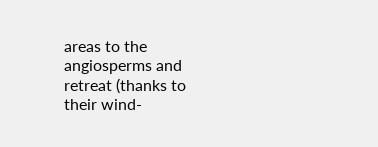areas to the angiosperms and retreat (thanks to their wind-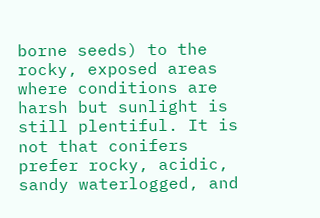borne seeds) to the rocky, exposed areas where conditions are harsh but sunlight is still plentiful. It is not that conifers prefer rocky, acidic, sandy waterlogged, and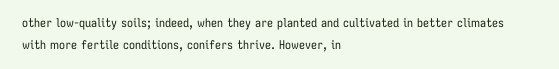other low-quality soils; indeed, when they are planted and cultivated in better climates with more fertile conditions, conifers thrive. However, in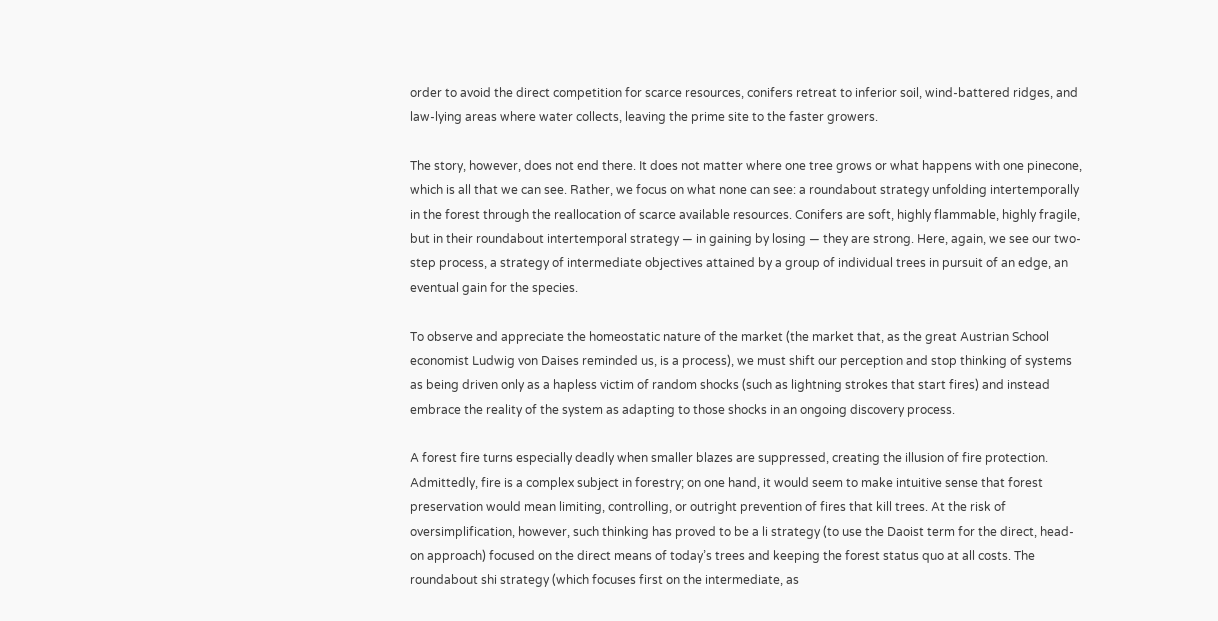order to avoid the direct competition for scarce resources, conifers retreat to inferior soil, wind-battered ridges, and law-lying areas where water collects, leaving the prime site to the faster growers.

The story, however, does not end there. It does not matter where one tree grows or what happens with one pinecone, which is all that we can see. Rather, we focus on what none can see: a roundabout strategy unfolding intertemporally in the forest through the reallocation of scarce available resources. Conifers are soft, highly flammable, highly fragile, but in their roundabout intertemporal strategy — in gaining by losing — they are strong. Here, again, we see our two-step process, a strategy of intermediate objectives attained by a group of individual trees in pursuit of an edge, an eventual gain for the species.

To observe and appreciate the homeostatic nature of the market (the market that, as the great Austrian School economist Ludwig von Daises reminded us, is a process), we must shift our perception and stop thinking of systems as being driven only as a hapless victim of random shocks (such as lightning strokes that start fires) and instead embrace the reality of the system as adapting to those shocks in an ongoing discovery process.

A forest fire turns especially deadly when smaller blazes are suppressed, creating the illusion of fire protection. Admittedly, fire is a complex subject in forestry; on one hand, it would seem to make intuitive sense that forest preservation would mean limiting, controlling, or outright prevention of fires that kill trees. At the risk of oversimplification, however, such thinking has proved to be a li strategy (to use the Daoist term for the direct, head-on approach) focused on the direct means of today’s trees and keeping the forest status quo at all costs. The roundabout shi strategy (which focuses first on the intermediate, as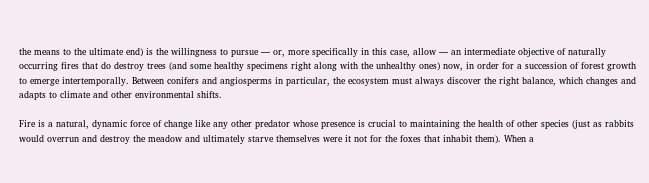the means to the ultimate end) is the willingness to pursue — or, more specifically in this case, allow — an intermediate objective of naturally occurring fires that do destroy trees (and some healthy specimens right along with the unhealthy ones) now, in order for a succession of forest growth to emerge intertemporally. Between conifers and angiosperms in particular, the ecosystem must always discover the right balance, which changes and adapts to climate and other environmental shifts.

Fire is a natural, dynamic force of change like any other predator whose presence is crucial to maintaining the health of other species (just as rabbits would overrun and destroy the meadow and ultimately starve themselves were it not for the foxes that inhabit them). When a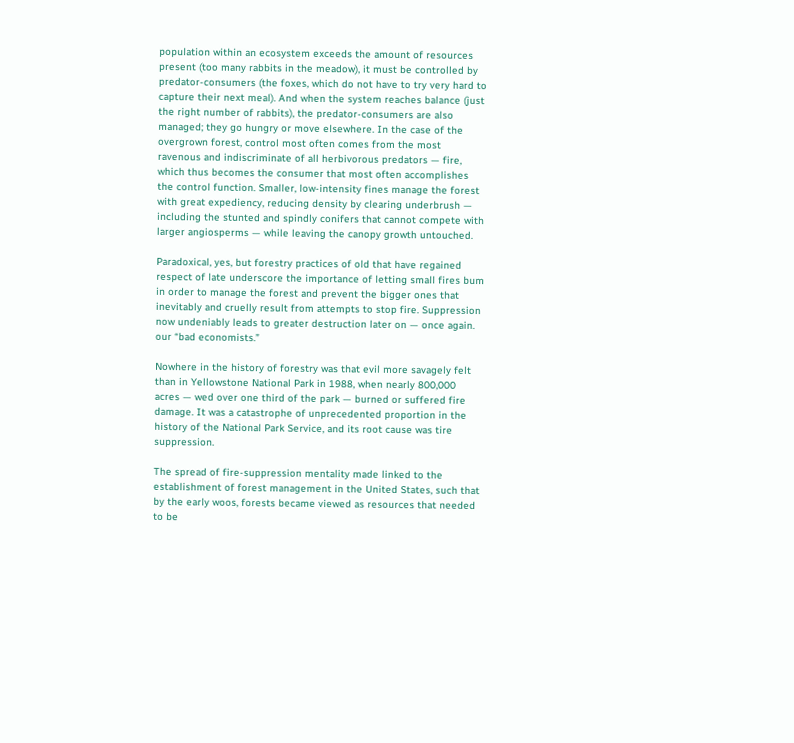population within an ecosystem exceeds the amount of resources present (too many rabbits in the meadow), it must be controlled by predator-consumers (the foxes, which do not have to try very hard to capture their next meal). And when the system reaches balance (just the right number of rabbits), the predator-consumers are also managed; they go hungry or move elsewhere. In the case of the overgrown forest, control most often comes from the most ravenous and indiscriminate of all herbivorous predators — fire, which thus becomes the consumer that most often accomplishes the control function. Smaller, low-intensity fines manage the forest with great expediency, reducing density by clearing underbrush — including the stunted and spindly conifers that cannot compete with larger angiosperms — while leaving the canopy growth untouched.

Paradoxical, yes, but forestry practices of old that have regained respect of late underscore the importance of letting small fires bum in order to manage the forest and prevent the bigger ones that inevitably and cruelly result from attempts to stop fire. Suppression now undeniably leads to greater destruction later on — once again. our “bad economists.”

Nowhere in the history of forestry was that evil more savagely felt than in Yellowstone National Park in 1988, when nearly 800,000 acres — wed over one third of the park — burned or suffered fire damage. It was a catastrophe of unprecedented proportion in the history of the National Park Service, and its root cause was tire suppression.

The spread of fire-suppression mentality made linked to the establishment of forest management in the United States, such that by the early woos, forests became viewed as resources that needed to be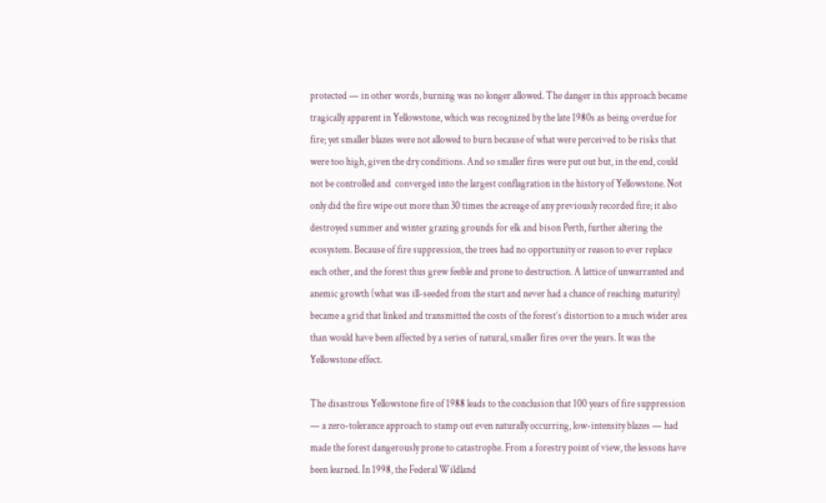protected — in other words, burning was no longer allowed. The danger in this approach became tragically apparent in Yellowstone, which was recognized by the late 1980s as being overdue for fire; yet smaller blazes were not allowed to burn because of what were perceived to be risks that were too high, given the dry conditions. And so smaller fires were put out but, in the end, could not be controlled and  converged into the largest conflagration in the history of Yellowstone. Not only did the fire wipe out more than 30 times the acreage of any previously recorded fire; it also destroyed summer and winter grazing grounds for elk and bison Perth, further altering the ecosystem. Because of fire suppression, the trees had no opportunity or reason to ever replace each other, and the forest thus grew feeble and prone to destruction. A lattice of unwarranted and anemic growth (what was ill-seeded from the start and never had a chance of reaching maturity) became a grid that linked and transmitted the costs of the forest’s distortion to a much wider area than would have been affected by a series of natural, smaller fires over the years. It was the Yellowstone effect.

The disastrous Yellowstone fire of 1988 leads to the conclusion that 100 years of fire suppression — a zero-tolerance approach to stamp out even naturally occurring, low-intensity blazes — had made the forest dangerously prone to catastrophe. From a forestry point of view, the lessons have been learned. In 1998, the Federal Wildland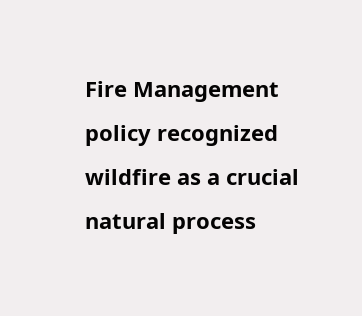Fire Management policy recognized wildfire as a crucial natural process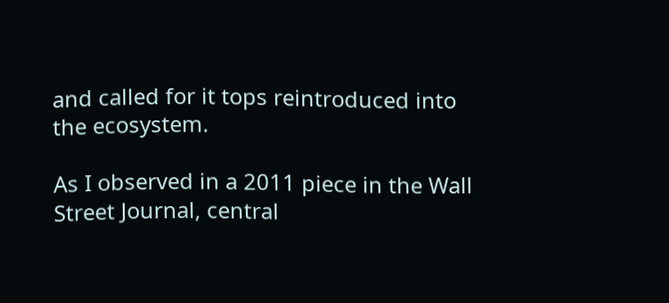and called for it tops reintroduced into the ecosystem.

As I observed in a 2011 piece in the Wall Street Journal, central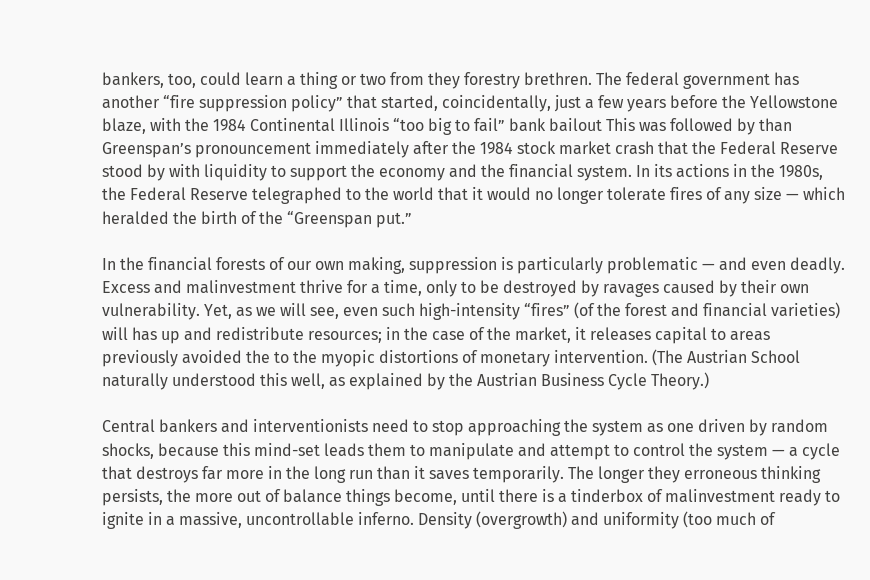bankers, too, could learn a thing or two from they forestry brethren. The federal government has another “fire suppression policy” that started, coincidentally, just a few years before the Yellowstone blaze, with the 1984 Continental Illinois “too big to fail” bank bailout This was followed by than Greenspan’s pronouncement immediately after the 1984 stock market crash that the Federal Reserve stood by with liquidity to support the economy and the financial system. In its actions in the 1980s, the Federal Reserve telegraphed to the world that it would no longer tolerate fires of any size — which heralded the birth of the “Greenspan put.”

In the financial forests of our own making, suppression is particularly problematic — and even deadly. Excess and malinvestment thrive for a time, only to be destroyed by ravages caused by their own vulnerability. Yet, as we will see, even such high-intensity “fires” (of the forest and financial varieties) will has up and redistribute resources; in the case of the market, it releases capital to areas previously avoided the to the myopic distortions of monetary intervention. (The Austrian School naturally understood this well, as explained by the Austrian Business Cycle Theory.)

Central bankers and interventionists need to stop approaching the system as one driven by random shocks, because this mind-set leads them to manipulate and attempt to control the system — a cycle that destroys far more in the long run than it saves temporarily. The longer they erroneous thinking persists, the more out of balance things become, until there is a tinderbox of malinvestment ready to ignite in a massive, uncontrollable inferno. Density (overgrowth) and uniformity (too much of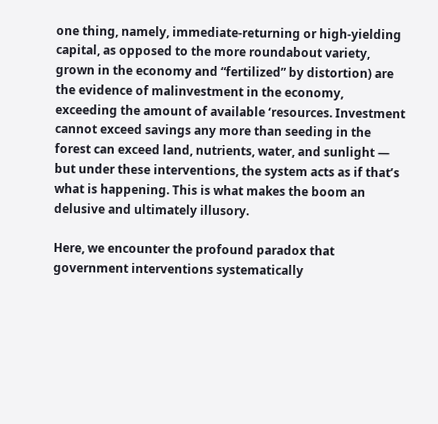one thing, namely, immediate-returning or high-yielding capital, as opposed to the more roundabout variety, grown in the economy and “fertilized” by distortion) are the evidence of malinvestment in the economy, exceeding the amount of available ‘resources. Investment cannot exceed savings any more than seeding in the forest can exceed land, nutrients, water, and sunlight — but under these interventions, the system acts as if that’s what is happening. This is what makes the boom an delusive and ultimately illusory.

Here, we encounter the profound paradox that government interventions systematically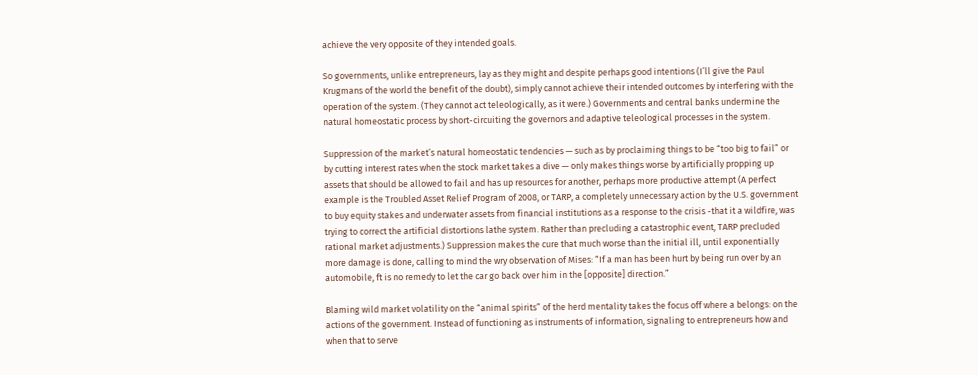achieve the very opposite of they intended goals.

So governments, unlike entrepreneurs, lay as they might and despite perhaps good intentions (I’ll give the Paul Krugmans of the world the benefit of the doubt), simply cannot achieve their intended outcomes by interfering with the operation of the system. (They cannot act teleologically, as it were.) Governments and central banks undermine the natural homeostatic process by short-circuiting the governors and adaptive teleological processes in the system.

Suppression of the market’s natural homeostatic tendencies — such as by proclaiming things to be “too big to fail” or by cutting interest rates when the stock market takes a dive — only makes things worse by artificially propping up assets that should be allowed to fail and has up resources for another, perhaps more productive attempt (A perfect example is the Troubled Asset Relief Program of 2008, or TARP, a completely unnecessary action by the U.S. government to buy equity stakes and underwater assets from financial institutions as a response to the crisis -that it a wildfire, was trying to correct the artificial distortions lathe system. Rather than precluding a catastrophic event, TARP precluded rational market adjustments.) Suppression makes the cure that much worse than the initial ill, until exponentially more damage is done, calling to mind the wry observation of Mises: “If a man has been hurt by being run over by an automobile, ft is no remedy to let the car go back over him in the [opposite] direction.”

Blaming wild market volatility on the “animal spirits” of the herd mentality takes the focus off where a belongs: on the actions of the government. Instead of functioning as instruments of information, signaling to entrepreneurs how and when that to serve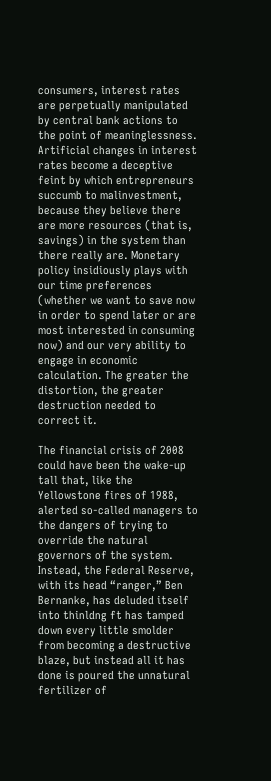consumers, interest rates are perpetually manipulated by central bank actions to the point of meaninglessness. Artificial changes in interest rates become a deceptive feint by which entrepreneurs succumb to malinvestment, because they believe there are more resources (that is, savings) in the system than there really are. Monetary policy insidiously plays with our time preferences (whether we want to save now in order to spend later or are most interested in consuming now) and our very ability to engage in economic calculation. The greater the distortion, the greater destruction needed to correct it.

The financial crisis of 2008 could have been the wake-up tall that, like the Yellowstone fires of 1988, alerted so-called managers to the dangers of trying to override the natural governors of the system. Instead, the Federal Reserve, with its head “ranger,” Ben Bernanke, has deluded itself into thinldng ft has tamped down every little smolder from becoming a destructive blaze, but instead all it has done is poured the unnatural fertilizer of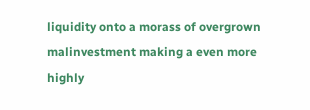liquidity onto a morass of overgrown malinvestment making a even more highly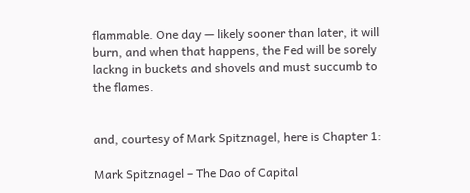flammable. One day — likely sooner than later, it will burn, and when that happens, the Fed will be sorely lackng in buckets and shovels and must succumb to the flames.


and, courtesy of Mark Spitznagel, here is Chapter 1:

Mark Spitznagel – The Dao of Capital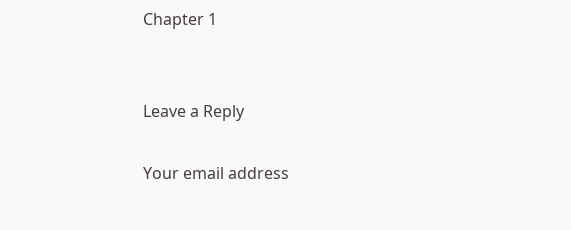Chapter 1


Leave a Reply

Your email address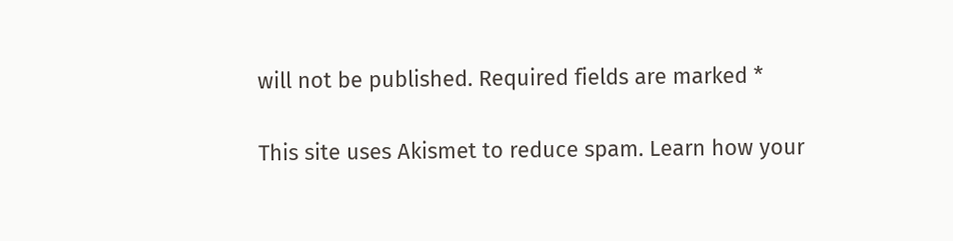will not be published. Required fields are marked *

This site uses Akismet to reduce spam. Learn how your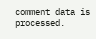comment data is processed.